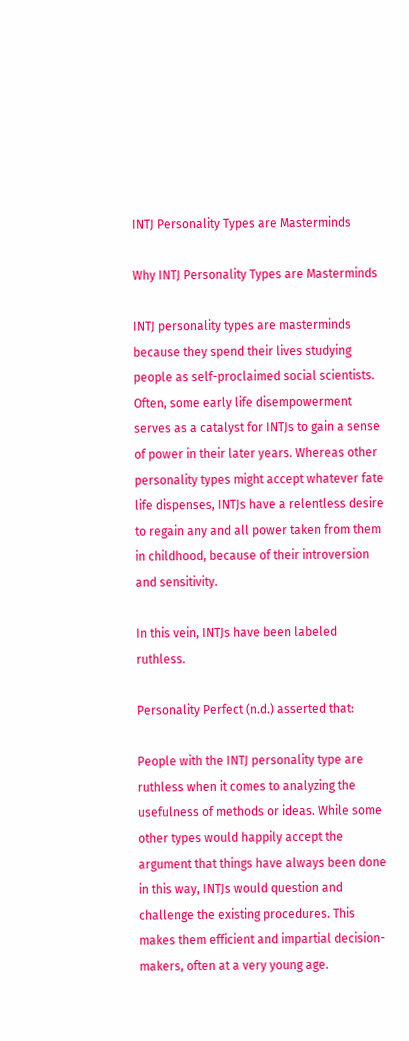INTJ Personality Types are Masterminds

Why INTJ Personality Types are Masterminds

INTJ personality types are masterminds because they spend their lives studying people as self-proclaimed social scientists. Often, some early life disempowerment serves as a catalyst for INTJs to gain a sense of power in their later years. Whereas other personality types might accept whatever fate life dispenses, INTJs have a relentless desire to regain any and all power taken from them in childhood, because of their introversion and sensitivity.

In this vein, INTJs have been labeled ruthless.

Personality Perfect (n.d.) asserted that:

People with the INTJ personality type are ruthless when it comes to analyzing the usefulness of methods or ideas. While some other types would happily accept the argument that things have always been done in this way, INTJs would question and challenge the existing procedures. This makes them efficient and impartial decision-makers, often at a very young age.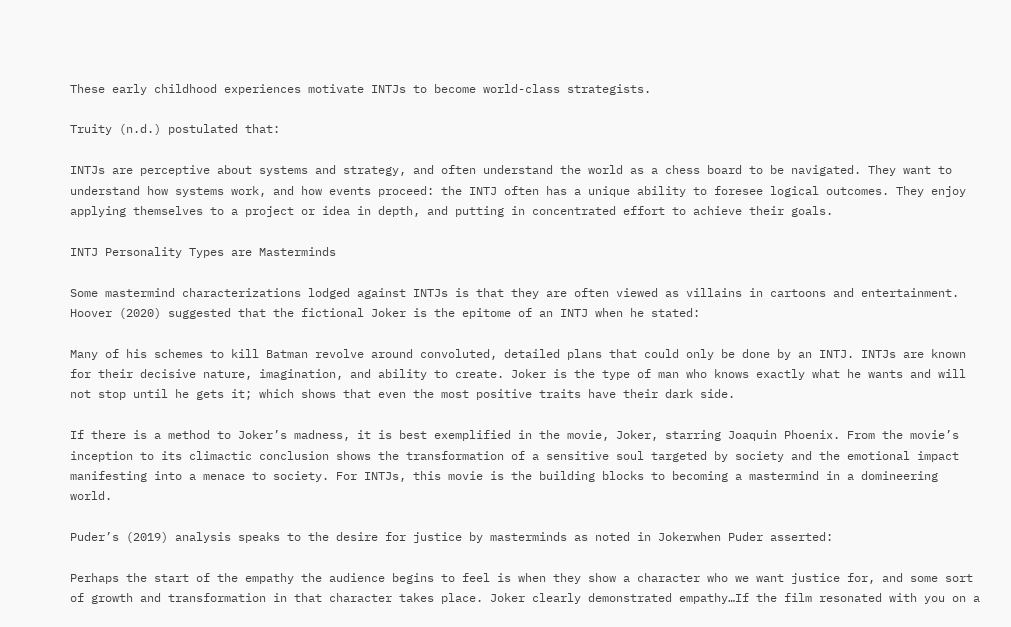These early childhood experiences motivate INTJs to become world-class strategists.

Truity (n.d.) postulated that:

INTJs are perceptive about systems and strategy, and often understand the world as a chess board to be navigated. They want to understand how systems work, and how events proceed: the INTJ often has a unique ability to foresee logical outcomes. They enjoy applying themselves to a project or idea in depth, and putting in concentrated effort to achieve their goals.

INTJ Personality Types are Masterminds

Some mastermind characterizations lodged against INTJs is that they are often viewed as villains in cartoons and entertainment. Hoover (2020) suggested that the fictional Joker is the epitome of an INTJ when he stated:

Many of his schemes to kill Batman revolve around convoluted, detailed plans that could only be done by an INTJ. INTJs are known for their decisive nature, imagination, and ability to create. Joker is the type of man who knows exactly what he wants and will not stop until he gets it; which shows that even the most positive traits have their dark side.

If there is a method to Joker’s madness, it is best exemplified in the movie, Joker, starring Joaquin Phoenix. From the movie’s inception to its climactic conclusion shows the transformation of a sensitive soul targeted by society and the emotional impact manifesting into a menace to society. For INTJs, this movie is the building blocks to becoming a mastermind in a domineering world.

Puder’s (2019) analysis speaks to the desire for justice by masterminds as noted in Jokerwhen Puder asserted:

Perhaps the start of the empathy the audience begins to feel is when they show a character who we want justice for, and some sort of growth and transformation in that character takes place. Joker clearly demonstrated empathy…If the film resonated with you on a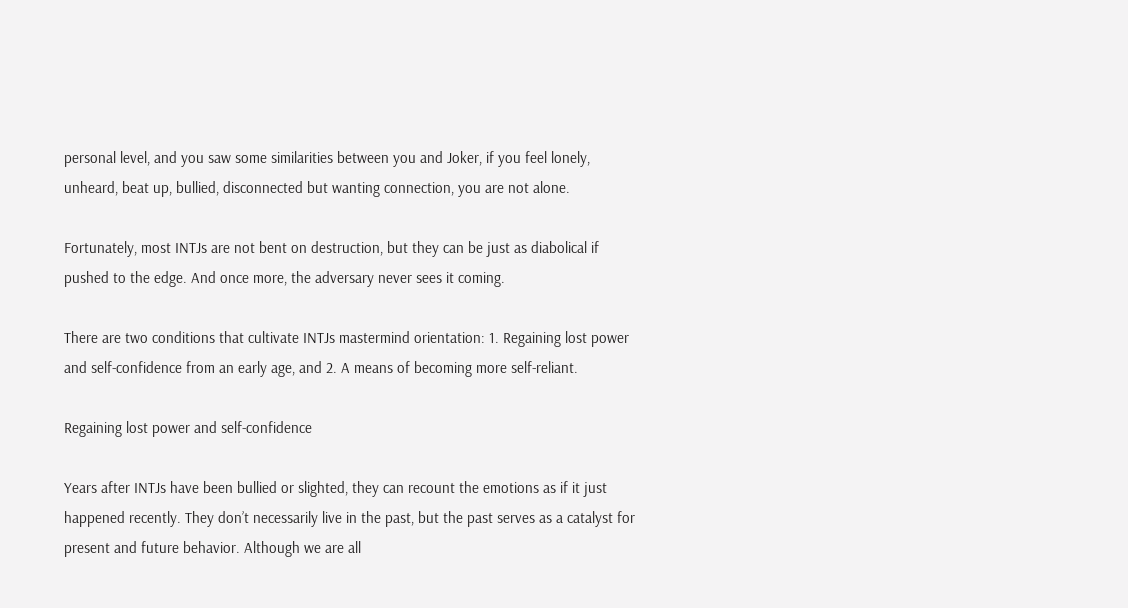personal level, and you saw some similarities between you and Joker, if you feel lonely, unheard, beat up, bullied, disconnected but wanting connection, you are not alone.

Fortunately, most INTJs are not bent on destruction, but they can be just as diabolical if pushed to the edge. And once more, the adversary never sees it coming.

There are two conditions that cultivate INTJs mastermind orientation: 1. Regaining lost power and self-confidence from an early age, and 2. A means of becoming more self-reliant.

Regaining lost power and self-confidence

Years after INTJs have been bullied or slighted, they can recount the emotions as if it just happened recently. They don’t necessarily live in the past, but the past serves as a catalyst for present and future behavior. Although we are all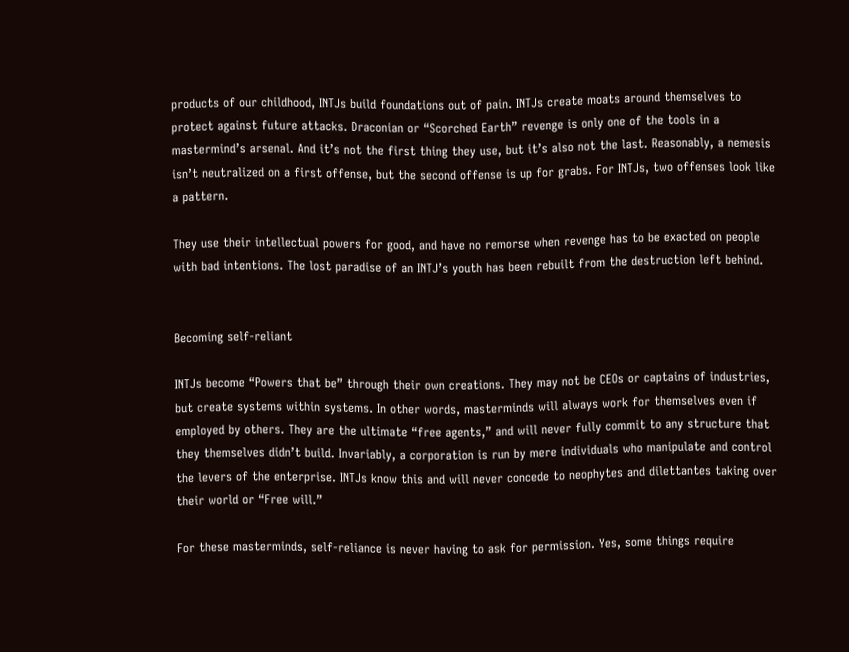products of our childhood, INTJs build foundations out of pain. INTJs create moats around themselves to protect against future attacks. Draconian or “Scorched Earth” revenge is only one of the tools in a mastermind’s arsenal. And it’s not the first thing they use, but it’s also not the last. Reasonably, a nemesis isn’t neutralized on a first offense, but the second offense is up for grabs. For INTJs, two offenses look like a pattern.

They use their intellectual powers for good, and have no remorse when revenge has to be exacted on people with bad intentions. The lost paradise of an INTJ’s youth has been rebuilt from the destruction left behind.


Becoming self-reliant

INTJs become “Powers that be” through their own creations. They may not be CEOs or captains of industries, but create systems within systems. In other words, masterminds will always work for themselves even if employed by others. They are the ultimate “free agents,” and will never fully commit to any structure that they themselves didn’t build. Invariably, a corporation is run by mere individuals who manipulate and control the levers of the enterprise. INTJs know this and will never concede to neophytes and dilettantes taking over their world or “Free will.”

For these masterminds, self-reliance is never having to ask for permission. Yes, some things require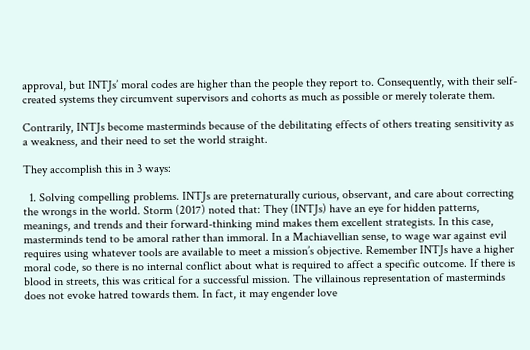approval, but INTJs’ moral codes are higher than the people they report to. Consequently, with their self-created systems they circumvent supervisors and cohorts as much as possible or merely tolerate them.

Contrarily, INTJs become masterminds because of the debilitating effects of others treating sensitivity as a weakness, and their need to set the world straight.

They accomplish this in 3 ways:

  1. Solving compelling problems. INTJs are preternaturally curious, observant, and care about correcting the wrongs in the world. Storm (2017) noted that: They (INTJs) have an eye for hidden patterns, meanings, and trends and their forward-thinking mind makes them excellent strategists. In this case, masterminds tend to be amoral rather than immoral. In a Machiavellian sense, to wage war against evil requires using whatever tools are available to meet a mission’s objective. Remember INTJs have a higher moral code, so there is no internal conflict about what is required to affect a specific outcome. If there is blood in streets, this was critical for a successful mission. The villainous representation of masterminds does not evoke hatred towards them. In fact, it may engender love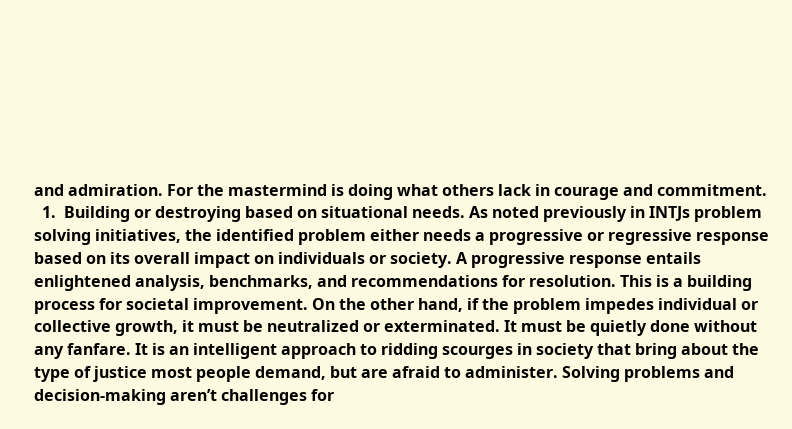and admiration. For the mastermind is doing what others lack in courage and commitment.
  1.  Building or destroying based on situational needs. As noted previously in INTJs problem solving initiatives, the identified problem either needs a progressive or regressive response based on its overall impact on individuals or society. A progressive response entails enlightened analysis, benchmarks, and recommendations for resolution. This is a building process for societal improvement. On the other hand, if the problem impedes individual or collective growth, it must be neutralized or exterminated. It must be quietly done without any fanfare. It is an intelligent approach to ridding scourges in society that bring about the type of justice most people demand, but are afraid to administer. Solving problems and decision-making aren’t challenges for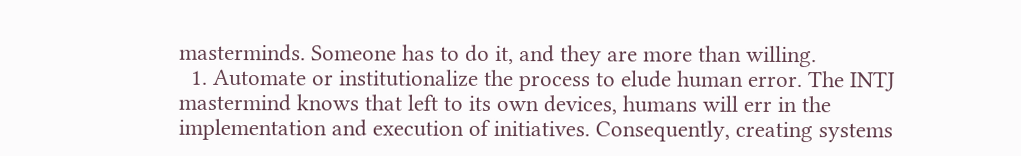masterminds. Someone has to do it, and they are more than willing.
  1. Automate or institutionalize the process to elude human error. The INTJ mastermind knows that left to its own devices, humans will err in the implementation and execution of initiatives. Consequently, creating systems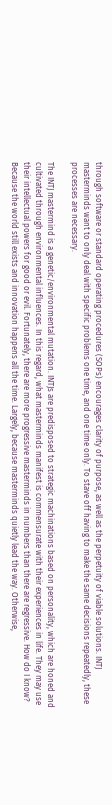through software or standard operating procedures (SOPs) encourages clarity of purpose, as well as the perpetuity of viable solutions. INTJ masterminds want to only deal with specific problems one time, and one time only. To stave off having to make the same decisions repeatedly, these processes are necessary.

The INTJ mastermind is a genetic/environmental mutation. INTJs are predisposed to strategic machinations based on personality, which are honed and cultivated through environmental influences. In this regard, what masterminds manifest is commensurate with their experiences in life. They may use their intellectual powers for good or evil. Fortunately, there are more progressive masterminds in numbers than there are regressive. How do I know? Because the world still exists and innovation happens all the time. Largely, because masterminds quietly lead the way. Otherwise,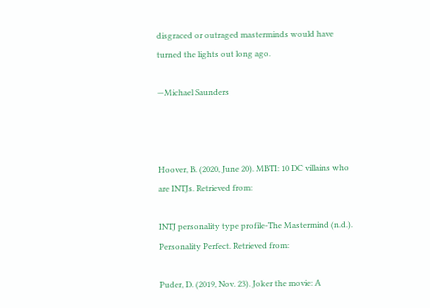disgraced or outraged masterminds would have turned the lights out long ago.

—Michael Saunders



Hoover, B. (2020, June 20). MBTI: 10 DC villains who are INTJs. Retrieved from:

INTJ personality type profile-The Mastermind (n.d.). Personality Perfect. Retrieved from:

Puder, D. (2019, Nov. 23). Joker the movie: A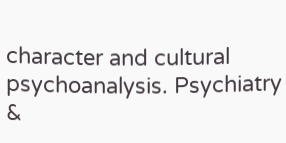character and cultural psychoanalysis. Psychiatry &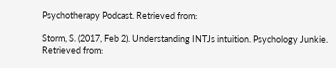Psychotherapy Podcast. Retrieved from:

Storm, S. (2017, Feb 2). Understanding INTJs intuition. Psychology Junkie. Retrieved from: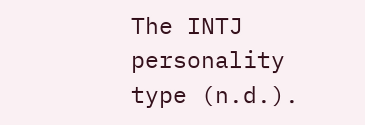The INTJ personality type (n.d.).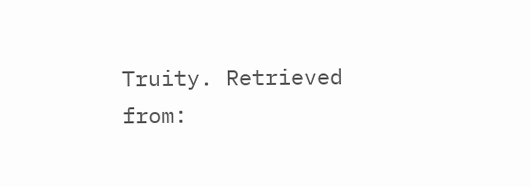Truity. Retrieved from: